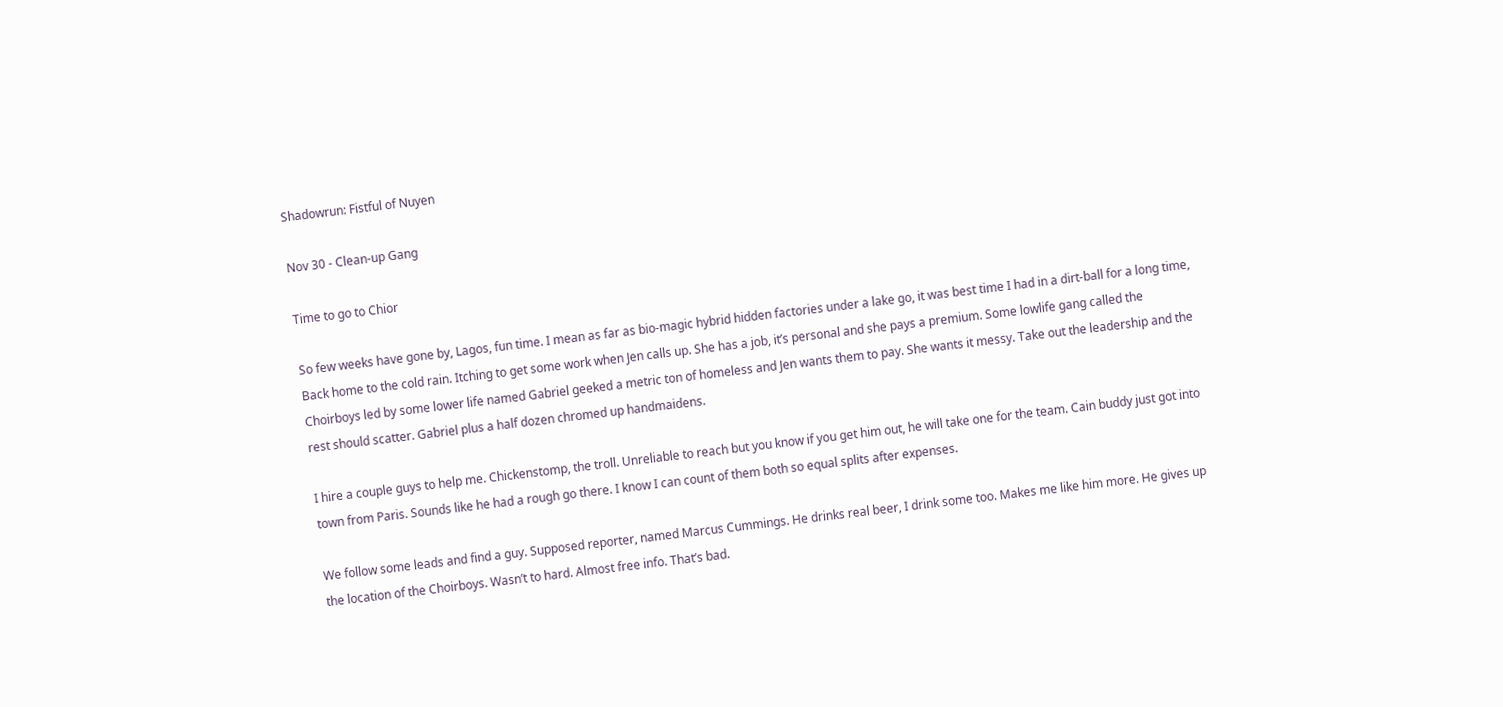Shadowrun: Fistful of Nuyen

Nov 30 - Clean-up Gang

Time to go to Chior

So few weeks have gone by, Lagos, fun time. I mean as far as bio-magic hybrid hidden factories under a lake go, it was best time I had in a dirt-ball for a long time, Back home to the cold rain. Itching to get some work when Jen calls up. She has a job, it’s personal and she pays a premium. Some lowlife gang called the Choirboys led by some lower life named Gabriel geeked a metric ton of homeless and Jen wants them to pay. She wants it messy. Take out the leadership and the rest should scatter. Gabriel plus a half dozen chromed up handmaidens.

I hire a couple guys to help me. Chickenstomp, the troll. Unreliable to reach but you know if you get him out, he will take one for the team. Cain buddy just got into town from Paris. Sounds like he had a rough go there. I know I can count of them both so equal splits after expenses.

We follow some leads and find a guy. Supposed reporter, named Marcus Cummings. He drinks real beer, I drink some too. Makes me like him more. He gives up the location of the Choirboys. Wasn’t to hard. Almost free info. That’s bad.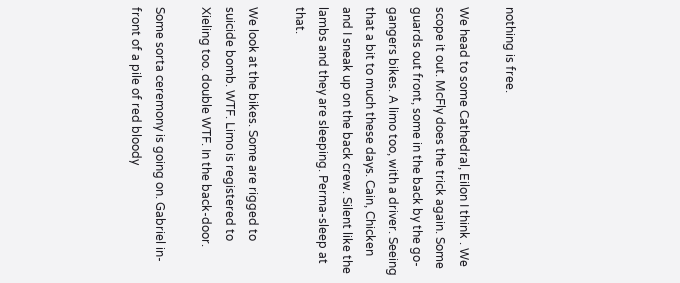nothing is free.

We head to some Cathedral, Eilon I think . We scope it out. McFly does the trick again. Some guards out front, some in the back by the go-gangers bikes. A limo too, with a driver. Seeing that a bit to much these days. Cain, Chicken and I sneak up on the back crew. Silent like the lambs and they are sleeping. Perma-sleep at that.

We look at the bikes. Some are rigged to suicide bomb. WTF. Limo is registered to Xieling too. double WTF. In the back-door.

Some sorta ceremony is going on. Gabriel in-front of a pile of red bloody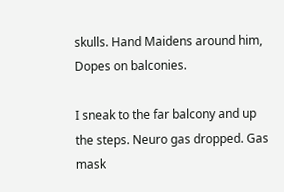skulls. Hand Maidens around him, Dopes on balconies.

I sneak to the far balcony and up the steps. Neuro gas dropped. Gas mask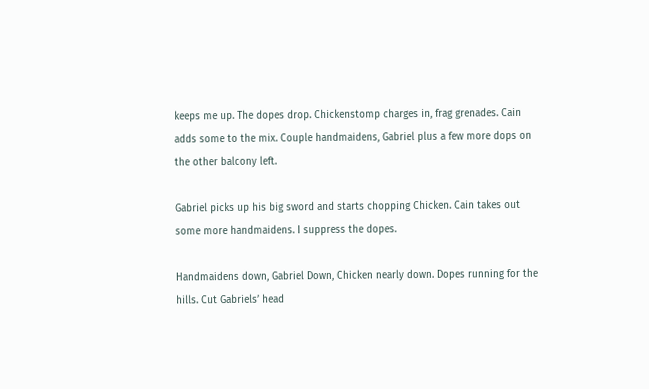keeps me up. The dopes drop. Chickenstomp charges in, frag grenades. Cain adds some to the mix. Couple handmaidens, Gabriel plus a few more dops on the other balcony left.

Gabriel picks up his big sword and starts chopping Chicken. Cain takes out some more handmaidens. I suppress the dopes.

Handmaidens down, Gabriel Down, Chicken nearly down. Dopes running for the hills. Cut Gabriels’ head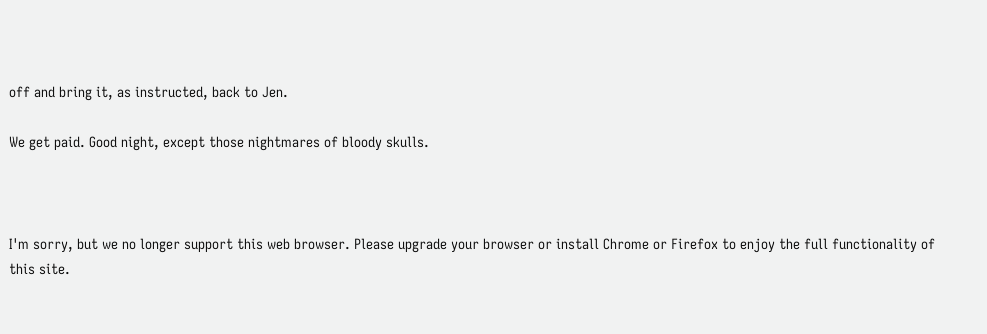off and bring it, as instructed, back to Jen.

We get paid. Good night, except those nightmares of bloody skulls.



I'm sorry, but we no longer support this web browser. Please upgrade your browser or install Chrome or Firefox to enjoy the full functionality of this site.